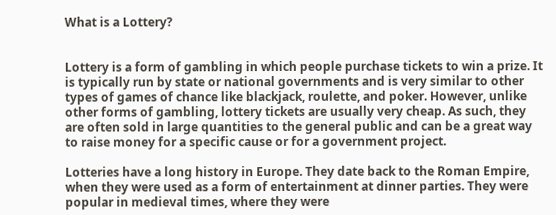What is a Lottery?


Lottery is a form of gambling in which people purchase tickets to win a prize. It is typically run by state or national governments and is very similar to other types of games of chance like blackjack, roulette, and poker. However, unlike other forms of gambling, lottery tickets are usually very cheap. As such, they are often sold in large quantities to the general public and can be a great way to raise money for a specific cause or for a government project.

Lotteries have a long history in Europe. They date back to the Roman Empire, when they were used as a form of entertainment at dinner parties. They were popular in medieval times, where they were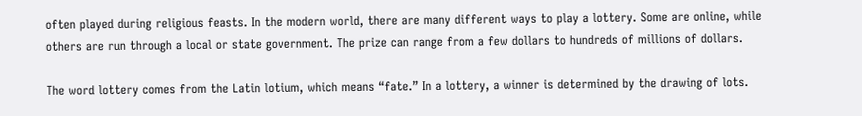often played during religious feasts. In the modern world, there are many different ways to play a lottery. Some are online, while others are run through a local or state government. The prize can range from a few dollars to hundreds of millions of dollars.

The word lottery comes from the Latin lotium, which means “fate.” In a lottery, a winner is determined by the drawing of lots.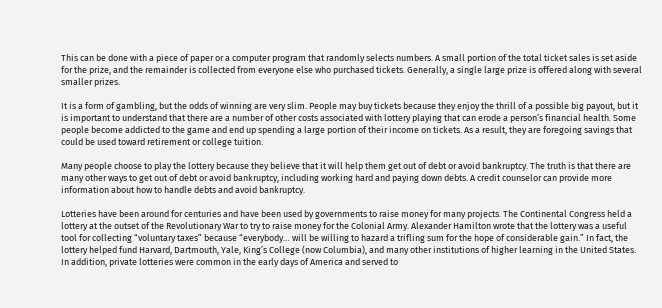This can be done with a piece of paper or a computer program that randomly selects numbers. A small portion of the total ticket sales is set aside for the prize, and the remainder is collected from everyone else who purchased tickets. Generally, a single large prize is offered along with several smaller prizes.

It is a form of gambling, but the odds of winning are very slim. People may buy tickets because they enjoy the thrill of a possible big payout, but it is important to understand that there are a number of other costs associated with lottery playing that can erode a person’s financial health. Some people become addicted to the game and end up spending a large portion of their income on tickets. As a result, they are foregoing savings that could be used toward retirement or college tuition.

Many people choose to play the lottery because they believe that it will help them get out of debt or avoid bankruptcy. The truth is that there are many other ways to get out of debt or avoid bankruptcy, including working hard and paying down debts. A credit counselor can provide more information about how to handle debts and avoid bankruptcy.

Lotteries have been around for centuries and have been used by governments to raise money for many projects. The Continental Congress held a lottery at the outset of the Revolutionary War to try to raise money for the Colonial Army. Alexander Hamilton wrote that the lottery was a useful tool for collecting “voluntary taxes” because “everybody… will be willing to hazard a trifling sum for the hope of considerable gain.” In fact, the lottery helped fund Harvard, Dartmouth, Yale, King’s College (now Columbia), and many other institutions of higher learning in the United States. In addition, private lotteries were common in the early days of America and served to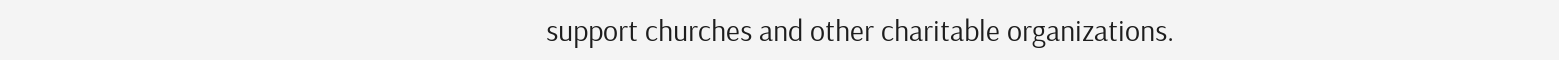support churches and other charitable organizations.